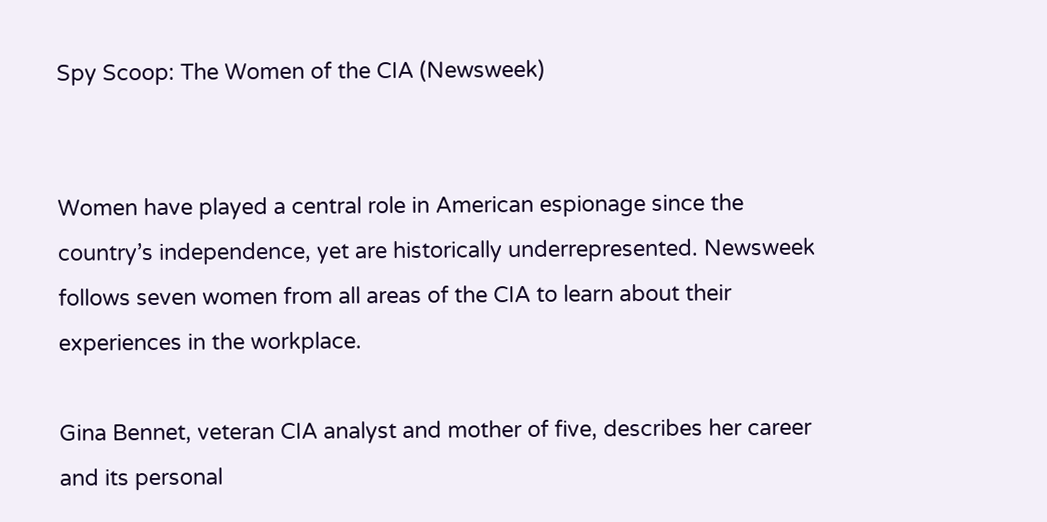Spy Scoop: The Women of the CIA (Newsweek)


Women have played a central role in American espionage since the country’s independence, yet are historically underrepresented. Newsweek follows seven women from all areas of the CIA to learn about their experiences in the workplace.

Gina Bennet, veteran CIA analyst and mother of five, describes her career and its personal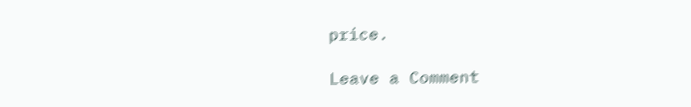price.

Leave a Comment